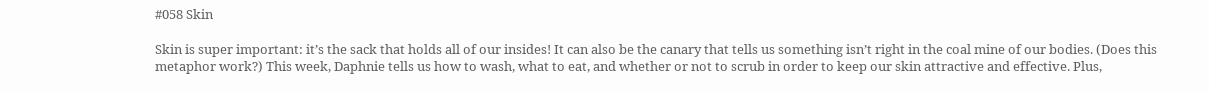#058 Skin

Skin is super important: it’s the sack that holds all of our insides! It can also be the canary that tells us something isn’t right in the coal mine of our bodies. (Does this metaphor work?) This week, Daphnie tells us how to wash, what to eat, and whether or not to scrub in order to keep our skin attractive and effective. Plus,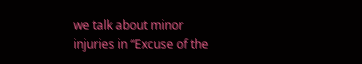we talk about minor injuries in “Excuse of the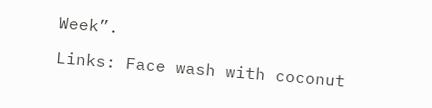Week”.

Links: Face wash with coconut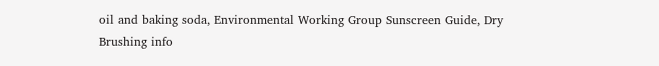oil and baking soda, Environmental Working Group Sunscreen Guide, Dry Brushing info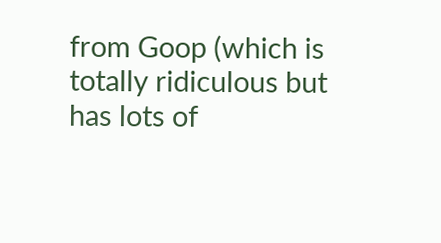from Goop (which is totally ridiculous but has lots of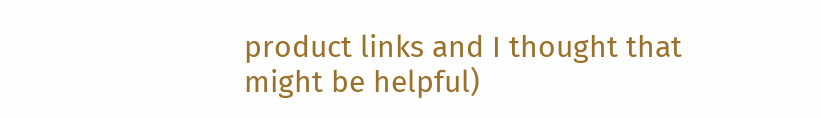product links and I thought that might be helpful)